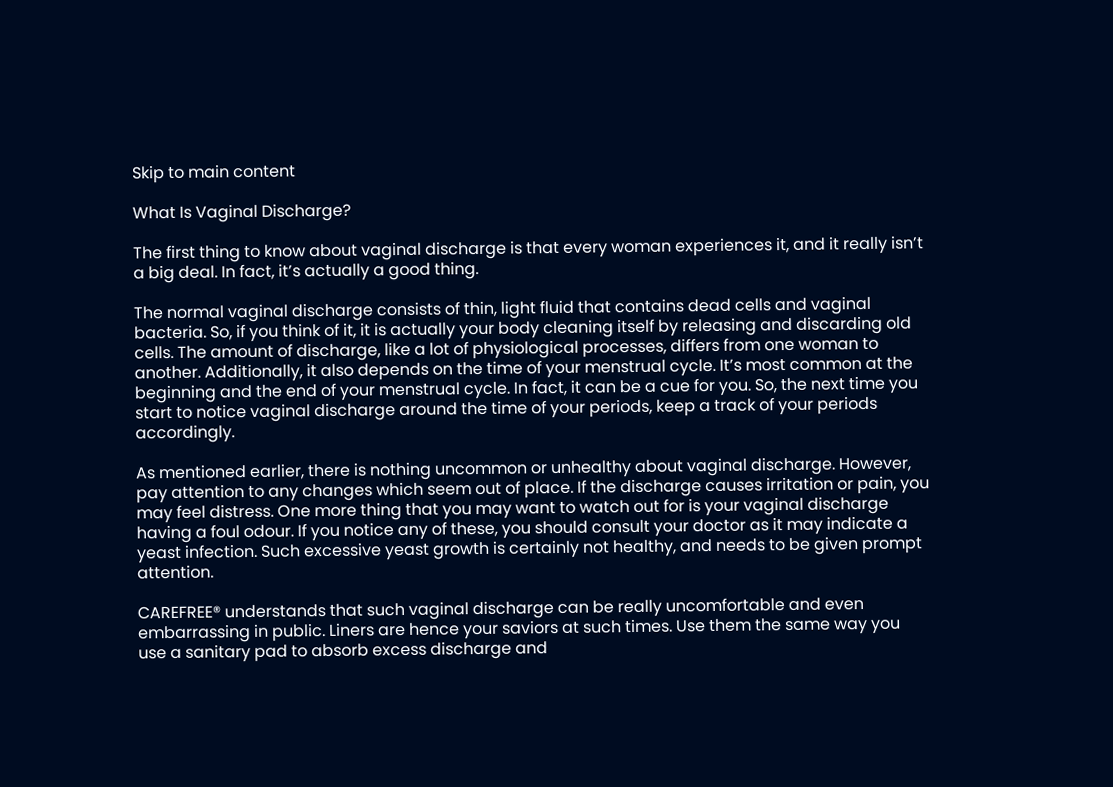Skip to main content

What Is Vaginal Discharge?

The first thing to know about vaginal discharge is that every woman experiences it, and it really isn’t a big deal. In fact, it’s actually a good thing.

The normal vaginal discharge consists of thin, light fluid that contains dead cells and vaginal bacteria. So, if you think of it, it is actually your body cleaning itself by releasing and discarding old cells. The amount of discharge, like a lot of physiological processes, differs from one woman to another. Additionally, it also depends on the time of your menstrual cycle. It’s most common at the beginning and the end of your menstrual cycle. In fact, it can be a cue for you. So, the next time you start to notice vaginal discharge around the time of your periods, keep a track of your periods accordingly.

As mentioned earlier, there is nothing uncommon or unhealthy about vaginal discharge. However, pay attention to any changes which seem out of place. If the discharge causes irritation or pain, you may feel distress. One more thing that you may want to watch out for is your vaginal discharge having a foul odour. If you notice any of these, you should consult your doctor as it may indicate a yeast infection. Such excessive yeast growth is certainly not healthy, and needs to be given prompt attention.

CAREFREE® understands that such vaginal discharge can be really uncomfortable and even embarrassing in public. Liners are hence your saviors at such times. Use them the same way you use a sanitary pad to absorb excess discharge and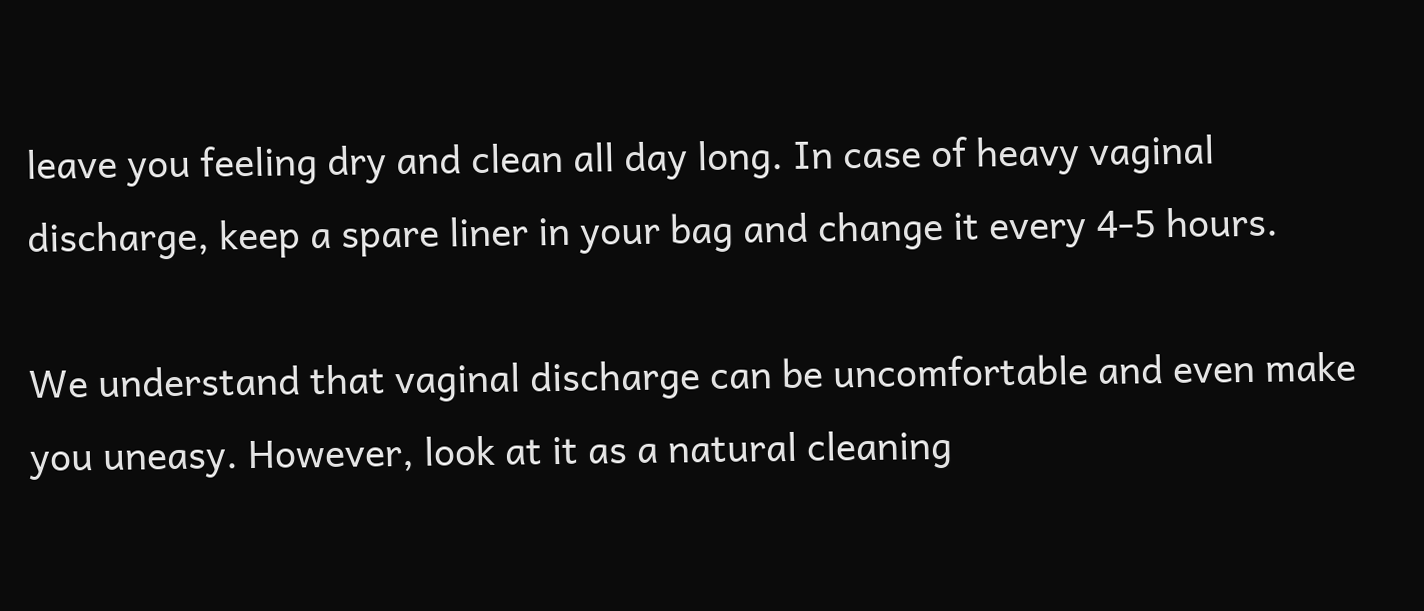leave you feeling dry and clean all day long. In case of heavy vaginal discharge, keep a spare liner in your bag and change it every 4-5 hours.

We understand that vaginal discharge can be uncomfortable and even make you uneasy. However, look at it as a natural cleaning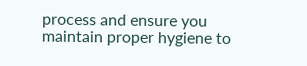process and ensure you maintain proper hygiene to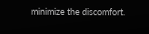minimize the discomfort.